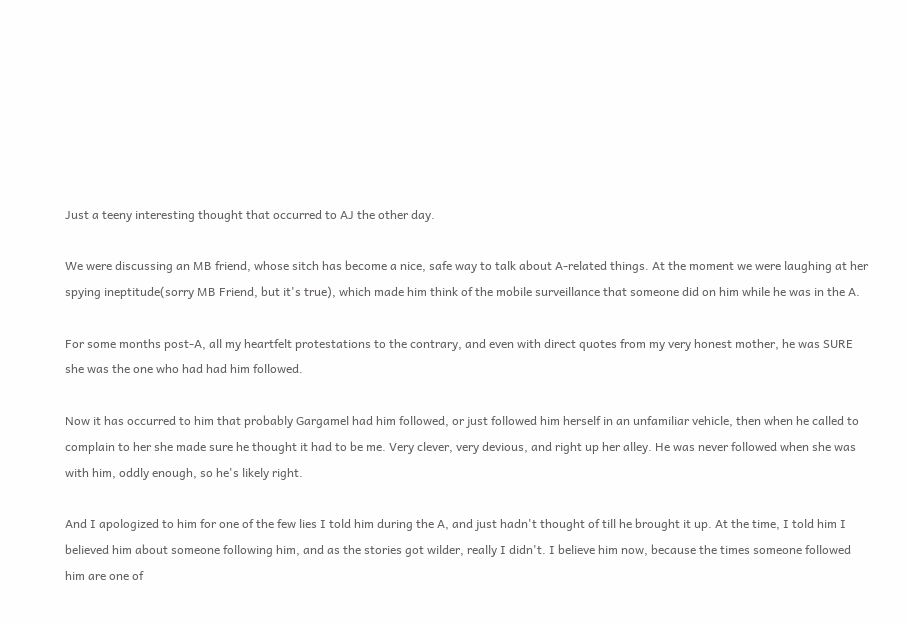Just a teeny interesting thought that occurred to AJ the other day.

We were discussing an MB friend, whose sitch has become a nice, safe way to talk about A-related things. At the moment we were laughing at her spying ineptitude(sorry MB Friend, but it's true), which made him think of the mobile surveillance that someone did on him while he was in the A.

For some months post-A, all my heartfelt protestations to the contrary, and even with direct quotes from my very honest mother, he was SURE she was the one who had had him followed.

Now it has occurred to him that probably Gargamel had him followed, or just followed him herself in an unfamiliar vehicle, then when he called to complain to her she made sure he thought it had to be me. Very clever, very devious, and right up her alley. He was never followed when she was with him, oddly enough, so he's likely right.

And I apologized to him for one of the few lies I told him during the A, and just hadn't thought of till he brought it up. At the time, I told him I believed him about someone following him, and as the stories got wilder, really I didn't. I believe him now, because the times someone followed him are one of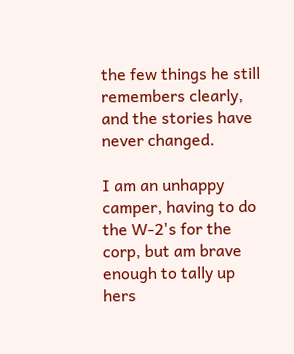the few things he still remembers clearly, and the stories have never changed.

I am an unhappy camper, having to do the W-2's for the corp, but am brave enough to tally up hers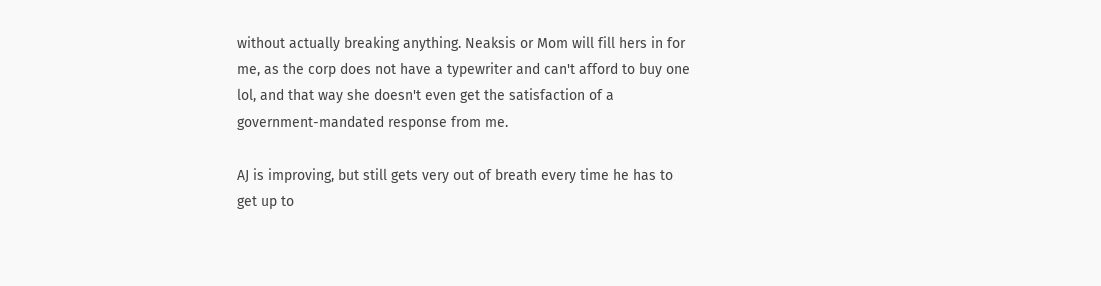without actually breaking anything. Neaksis or Mom will fill hers in for me, as the corp does not have a typewriter and can't afford to buy one lol, and that way she doesn't even get the satisfaction of a government-mandated response from me.

AJ is improving, but still gets very out of breath every time he has to get up to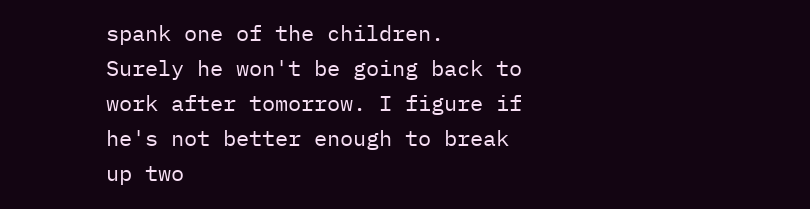spank one of the children. Surely he won't be going back to work after tomorrow. I figure if he's not better enough to break up two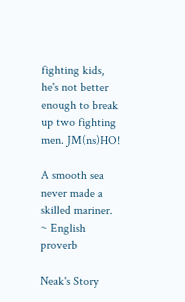fighting kids, he's not better enough to break up two fighting men. JM(ns)HO!

A smooth sea never made a skilled mariner.
~ English proverb

Neak's Story